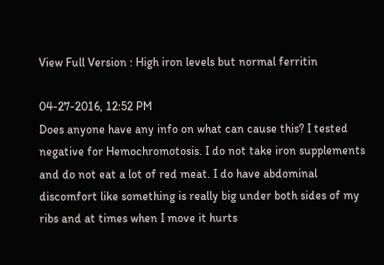View Full Version : High iron levels but normal ferritin

04-27-2016, 12:52 PM
Does anyone have any info on what can cause this? I tested negative for Hemochromotosis. I do not take iron supplements and do not eat a lot of red meat. I do have abdominal discomfort like something is really big under both sides of my ribs and at times when I move it hurts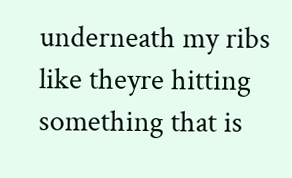underneath my ribs like theyre hitting something that is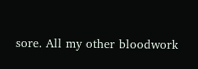sore. All my other bloodwork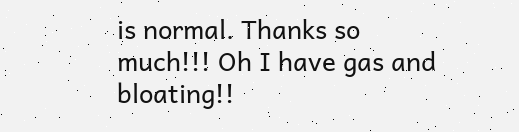is normal. Thanks so much!!! Oh I have gas and bloating!!